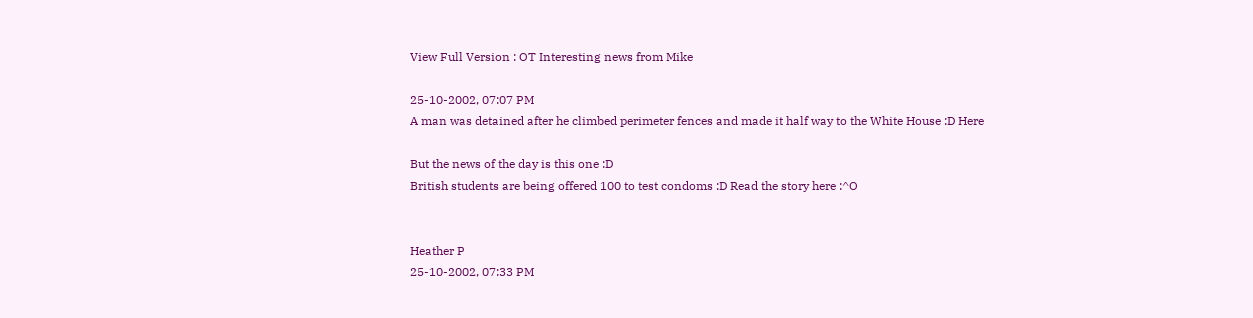View Full Version : OT Interesting news from Mike

25-10-2002, 07:07 PM
A man was detained after he climbed perimeter fences and made it half way to the White House :D Here

But the news of the day is this one :D
British students are being offered 100 to test condoms :D Read the story here :^O


Heather P
25-10-2002, 07:33 PM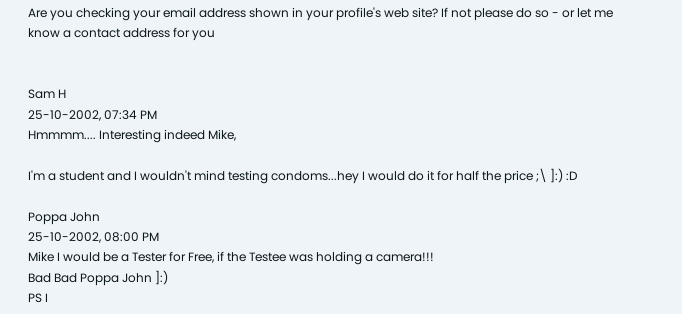Are you checking your email address shown in your profile's web site? If not please do so - or let me know a contact address for you


Sam H
25-10-2002, 07:34 PM
Hmmmm.... Interesting indeed Mike,

I'm a student and I wouldn't mind testing condoms...hey I would do it for half the price ;\ ]:) :D

Poppa John
25-10-2002, 08:00 PM
Mike I would be a Tester for Free, if the Testee was holding a camera!!!
Bad Bad Poppa John ]:)
PS I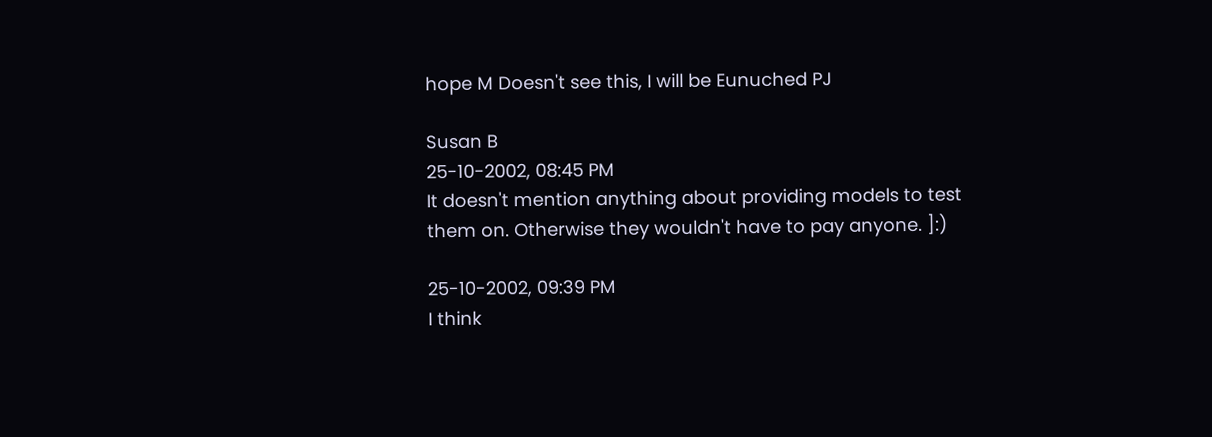hope M Doesn't see this, I will be Eunuched PJ

Susan B
25-10-2002, 08:45 PM
It doesn't mention anything about providing models to test them on. Otherwise they wouldn't have to pay anyone. ]:)

25-10-2002, 09:39 PM
I think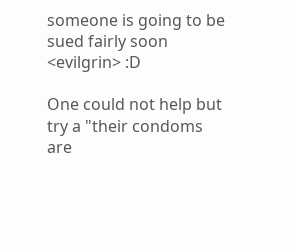someone is going to be sued fairly soon <evilgrin> :D

One could not help but try a "their condoms are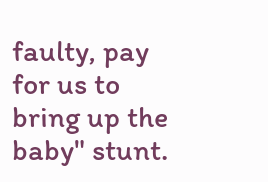faulty, pay for us to bring up the baby" stunt.